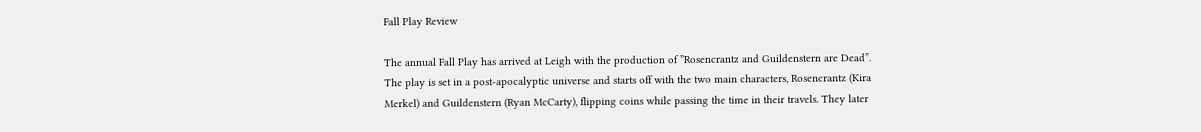Fall Play Review

The annual Fall Play has arrived at Leigh with the production of ”Rosencrantz and Guildenstern are Dead”. The play is set in a post-apocalyptic universe and starts off with the two main characters, Rosencrantz (Kira Merkel) and Guildenstern (Ryan McCarty), flipping coins while passing the time in their travels. They later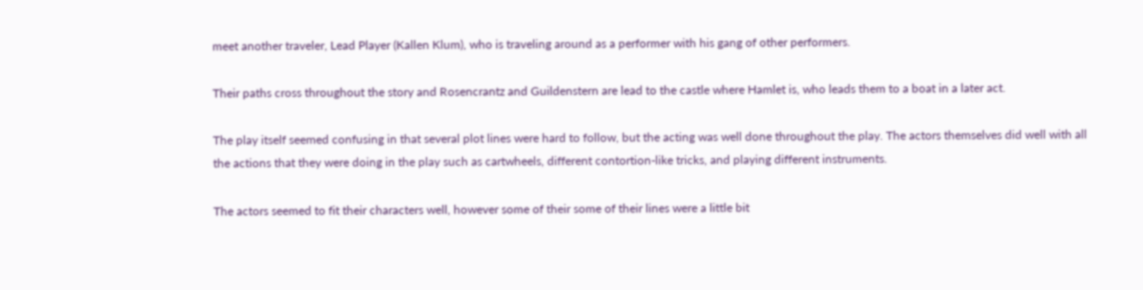meet another traveler, Lead Player (Kallen Klum), who is traveling around as a performer with his gang of other performers.

Their paths cross throughout the story and Rosencrantz and Guildenstern are lead to the castle where Hamlet is, who leads them to a boat in a later act.

The play itself seemed confusing in that several plot lines were hard to follow, but the acting was well done throughout the play. The actors themselves did well with all the actions that they were doing in the play such as cartwheels, different contortion-like tricks, and playing different instruments.

The actors seemed to fit their characters well, however some of their some of their lines were a little bit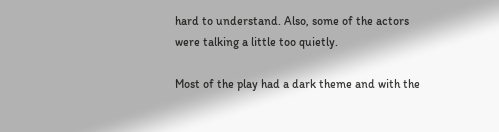hard to understand. Also, some of the actors were talking a little too quietly.

Most of the play had a dark theme and with the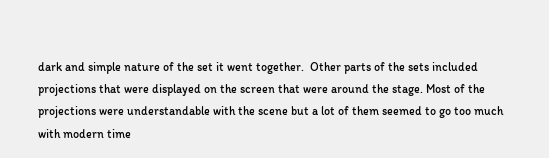dark and simple nature of the set it went together.  Other parts of the sets included projections that were displayed on the screen that were around the stage. Most of the projections were understandable with the scene but a lot of them seemed to go too much with modern time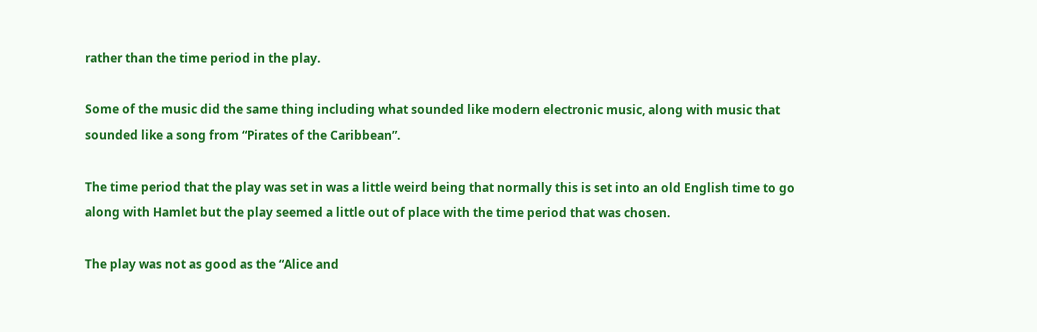rather than the time period in the play.

Some of the music did the same thing including what sounded like modern electronic music, along with music that sounded like a song from “Pirates of the Caribbean”.

The time period that the play was set in was a little weird being that normally this is set into an old English time to go along with Hamlet but the play seemed a little out of place with the time period that was chosen.

The play was not as good as the “Alice and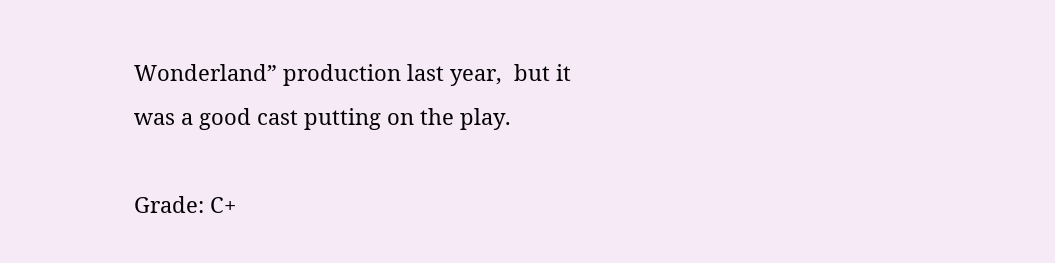Wonderland” production last year,  but it was a good cast putting on the play.

Grade: C+